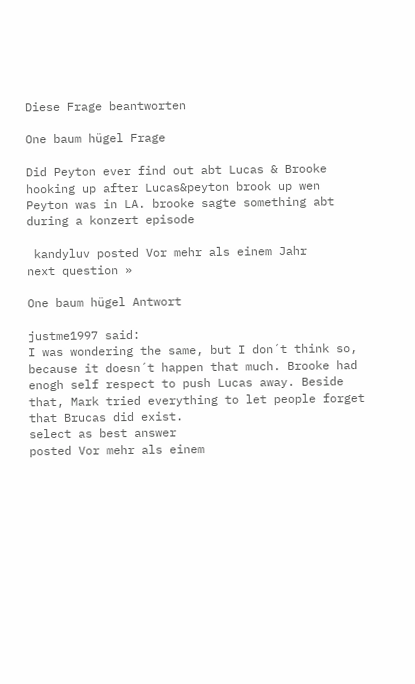Diese Frage beantworten

One baum hügel Frage

Did Peyton ever find out abt Lucas & Brooke hooking up after Lucas&peyton brook up wen Peyton was in LA. brooke sagte something abt during a konzert episode

 kandyluv posted Vor mehr als einem Jahr
next question »

One baum hügel Antwort

justme1997 said:
I was wondering the same, but I don´t think so, because it doesn´t happen that much. Brooke had enogh self respect to push Lucas away. Beside that, Mark tried everything to let people forget that Brucas did exist.
select as best answer
posted Vor mehr als einem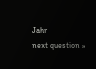Jahr
next question »